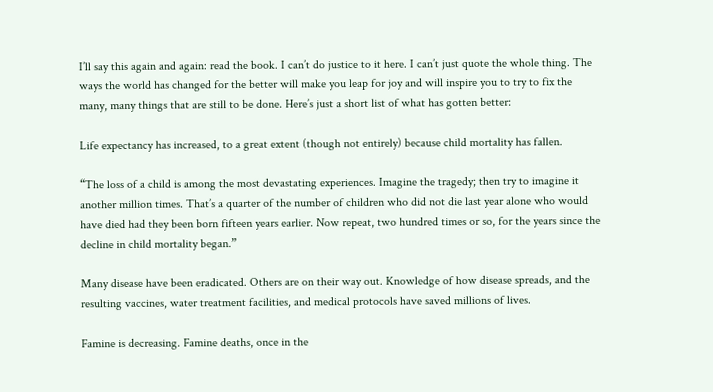I’ll say this again and again: read the book. I can’t do justice to it here. I can’t just quote the whole thing. The ways the world has changed for the better will make you leap for joy and will inspire you to try to fix the many, many things that are still to be done. Here’s just a short list of what has gotten better:

Life expectancy has increased, to a great extent (though not entirely) because child mortality has fallen.

“The loss of a child is among the most devastating experiences. Imagine the tragedy; then try to imagine it another million times. That’s a quarter of the number of children who did not die last year alone who would have died had they been born fifteen years earlier. Now repeat, two hundred times or so, for the years since the decline in child mortality began.”

Many disease have been eradicated. Others are on their way out. Knowledge of how disease spreads, and the resulting vaccines, water treatment facilities, and medical protocols have saved millions of lives.

Famine is decreasing. Famine deaths, once in the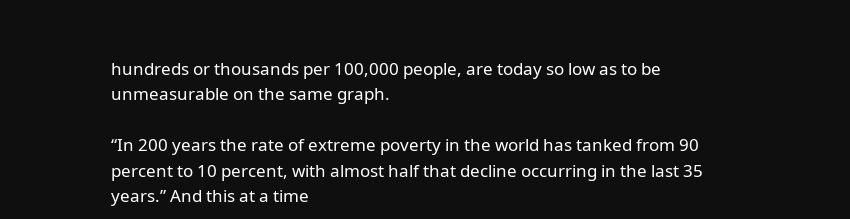hundreds or thousands per 100,000 people, are today so low as to be unmeasurable on the same graph.

“In 200 years the rate of extreme poverty in the world has tanked from 90 percent to 10 percent, with almost half that decline occurring in the last 35 years.” And this at a time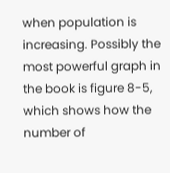when population is increasing. Possibly the most powerful graph in the book is figure 8-5, which shows how the number of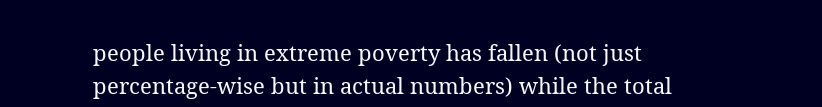people living in extreme poverty has fallen (not just percentage-wise but in actual numbers) while the total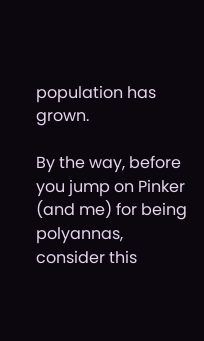population has grown.

By the way, before you jump on Pinker (and me) for being polyannas, consider this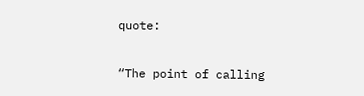quote:

“The point of calling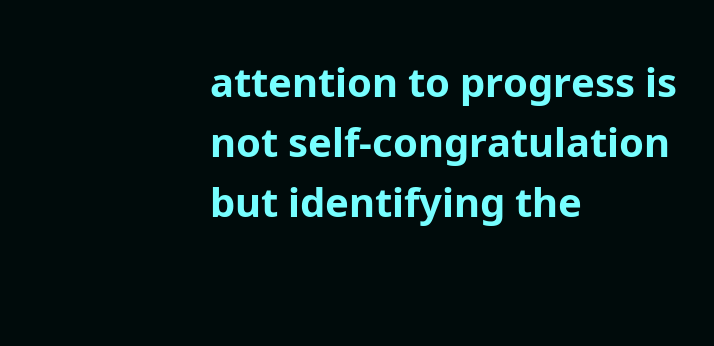attention to progress is not self-congratulation but identifying the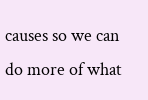causes so we can do more of what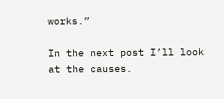works.”

In the next post I’ll look at the causes.